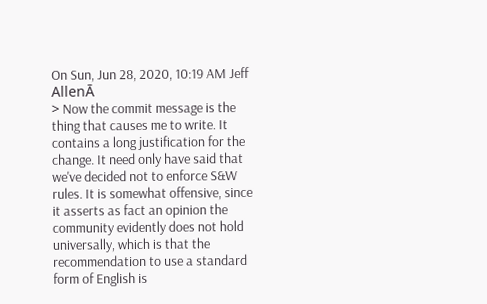On Sun, Jun 28, 2020, 10:19 AM Jeff AllenĀ
> Now the commit message is the thing that causes me to write. It contains a long justification for the change. It need only have said that we've decided not to enforce S&W rules. It is somewhat offensive, since it asserts as fact an opinion the community evidently does not hold universally, which is that the recommendation to use a standard form of English is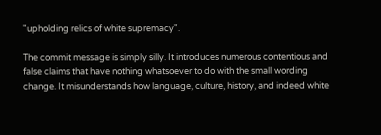"upholding relics of white supremacy".

The commit message is simply silly. It introduces numerous contentious and false claims that have nothing whatsoever to do with the small wording change. It misunderstands how language, culture, history, and indeed white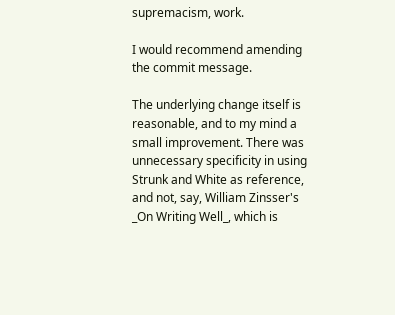supremacism, work.

I would recommend amending the commit message.

The underlying change itself is reasonable, and to my mind a small improvement. There was unnecessary specificity in using Strunk and White as reference, and not, say, William Zinsser's _On Writing Well_, which is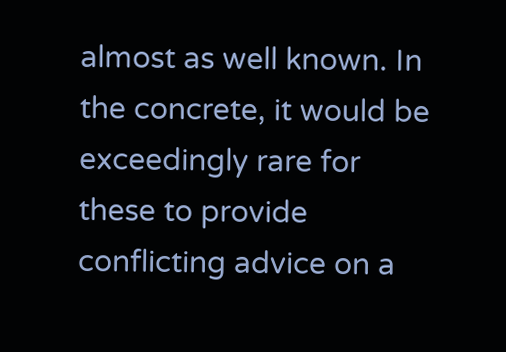almost as well known. In the concrete, it would be exceedingly rare for these to provide conflicting advice on a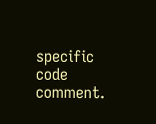specific code comment.